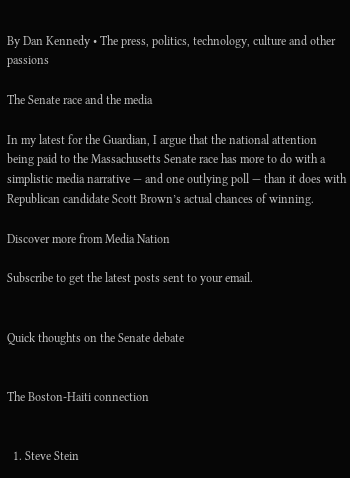By Dan Kennedy • The press, politics, technology, culture and other passions

The Senate race and the media

In my latest for the Guardian, I argue that the national attention being paid to the Massachusetts Senate race has more to do with a simplistic media narrative — and one outlying poll — than it does with Republican candidate Scott Brown’s actual chances of winning.

Discover more from Media Nation

Subscribe to get the latest posts sent to your email.


Quick thoughts on the Senate debate


The Boston-Haiti connection


  1. Steve Stein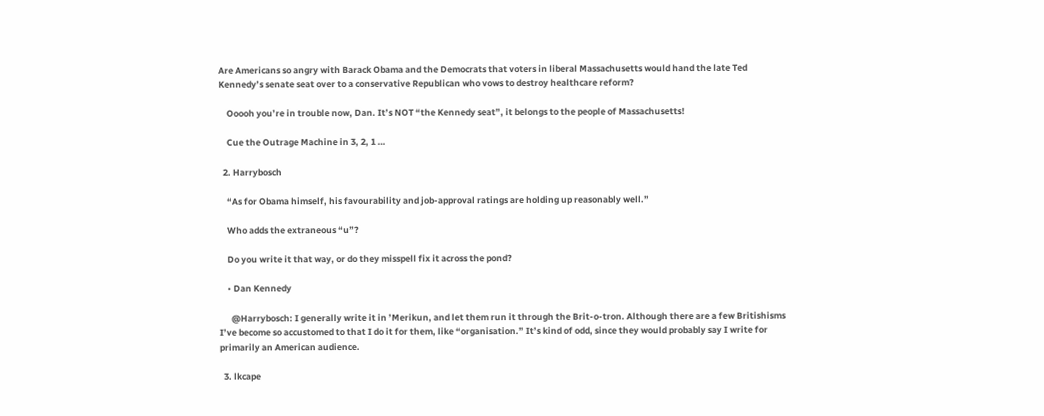Are Americans so angry with Barack Obama and the Democrats that voters in liberal Massachusetts would hand the late Ted Kennedy’s senate seat over to a conservative Republican who vows to destroy healthcare reform?

    Ooooh you’re in trouble now, Dan. It’s NOT “the Kennedy seat”, it belongs to the people of Massachusetts!

    Cue the Outrage Machine in 3, 2, 1 …

  2. Harrybosch

    “As for Obama himself, his favourability and job-approval ratings are holding up reasonably well.”

    Who adds the extraneous “u”?

    Do you write it that way, or do they misspell fix it across the pond?

    • Dan Kennedy

      @Harrybosch: I generally write it in ’Merikun, and let them run it through the Brit-o-tron. Although there are a few Britishisms I’ve become so accustomed to that I do it for them, like “organisation.” It’s kind of odd, since they would probably say I write for primarily an American audience.

  3. lkcape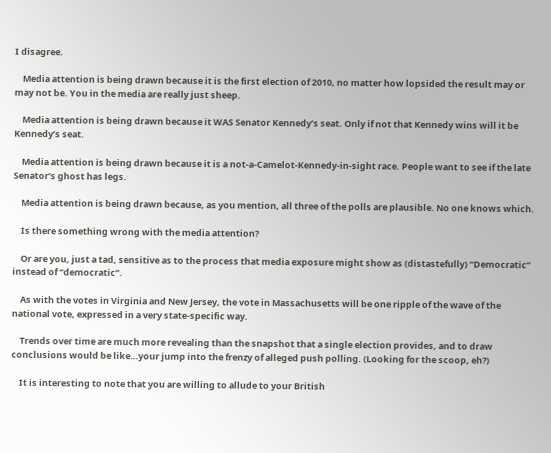I disagree.

    Media attention is being drawn because it is the first election of 2010, no matter how lopsided the result may or may not be. You in the media are really just sheep.

    Media attention is being drawn because it WAS Senator Kennedy’s seat. Only if not that Kennedy wins will it be Kennedy’s seat.

    Media attention is being drawn because it is a not-a-Camelot-Kennedy-in-sight race. People want to see if the late Senator’s ghost has legs.

    Media attention is being drawn because, as you mention, all three of the polls are plausible. No one knows which.

    Is there something wrong with the media attention?

    Or are you, just a tad, sensitive as to the process that media exposure might show as (distastefully) “Democratic” instead of “democratic”.

    As with the votes in Virginia and New Jersey, the vote in Massachusetts will be one ripple of the wave of the national vote, expressed in a very state-specific way.

    Trends over time are much more revealing than the snapshot that a single election provides, and to draw conclusions would be like…your jump into the frenzy of alleged push polling. (Looking for the scoop, eh?)

    It is interesting to note that you are willing to allude to your British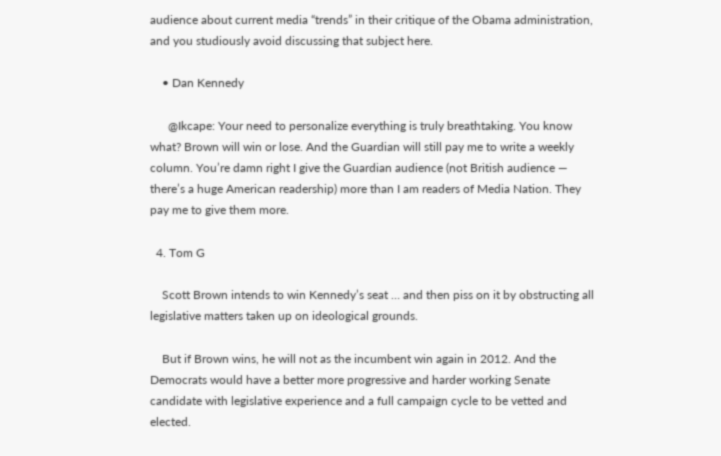audience about current media “trends” in their critique of the Obama administration, and you studiously avoid discussing that subject here.

    • Dan Kennedy

      @Ikcape: Your need to personalize everything is truly breathtaking. You know what? Brown will win or lose. And the Guardian will still pay me to write a weekly column. You’re damn right I give the Guardian audience (not British audience — there’s a huge American readership) more than I am readers of Media Nation. They pay me to give them more.

  4. Tom G

    Scott Brown intends to win Kennedy’s seat … and then piss on it by obstructing all legislative matters taken up on ideological grounds.

    But if Brown wins, he will not as the incumbent win again in 2012. And the Democrats would have a better more progressive and harder working Senate candidate with legislative experience and a full campaign cycle to be vetted and elected.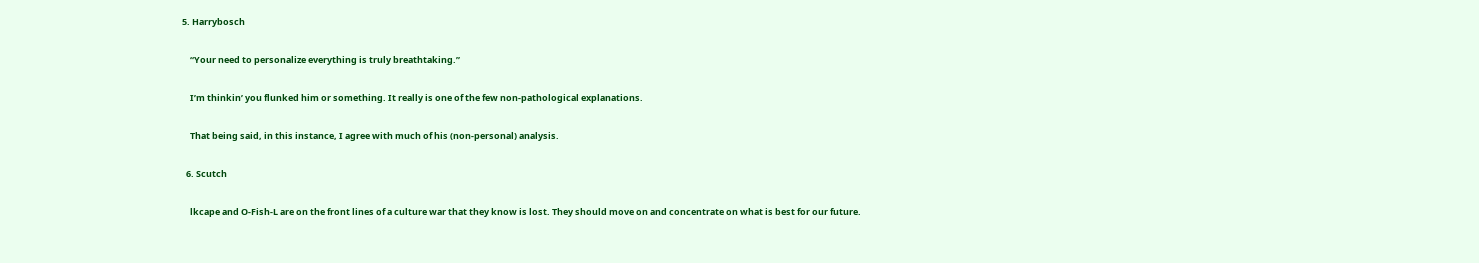5. Harrybosch

    “Your need to personalize everything is truly breathtaking.”

    I’m thinkin’ you flunked him or something. It really is one of the few non-pathological explanations.

    That being said, in this instance, I agree with much of his (non-personal) analysis.

  6. Scutch

    lkcape and O-Fish-L are on the front lines of a culture war that they know is lost. They should move on and concentrate on what is best for our future.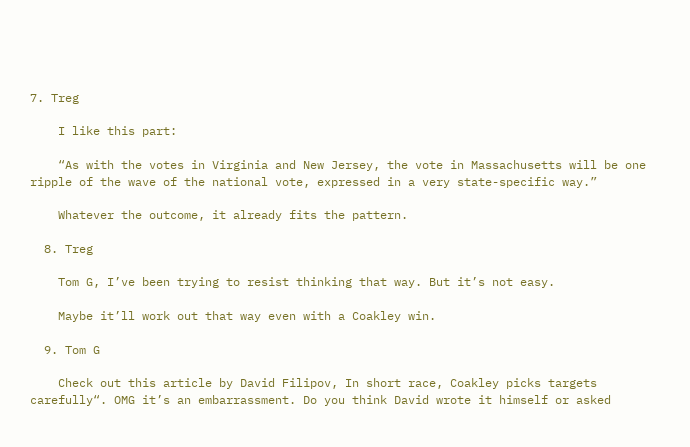7. Treg

    I like this part:

    “As with the votes in Virginia and New Jersey, the vote in Massachusetts will be one ripple of the wave of the national vote, expressed in a very state-specific way.”

    Whatever the outcome, it already fits the pattern.

  8. Treg

    Tom G, I’ve been trying to resist thinking that way. But it’s not easy.

    Maybe it’ll work out that way even with a Coakley win.

  9. Tom G

    Check out this article by David Filipov, In short race, Coakley picks targets carefully“. OMG it’s an embarrassment. Do you think David wrote it himself or asked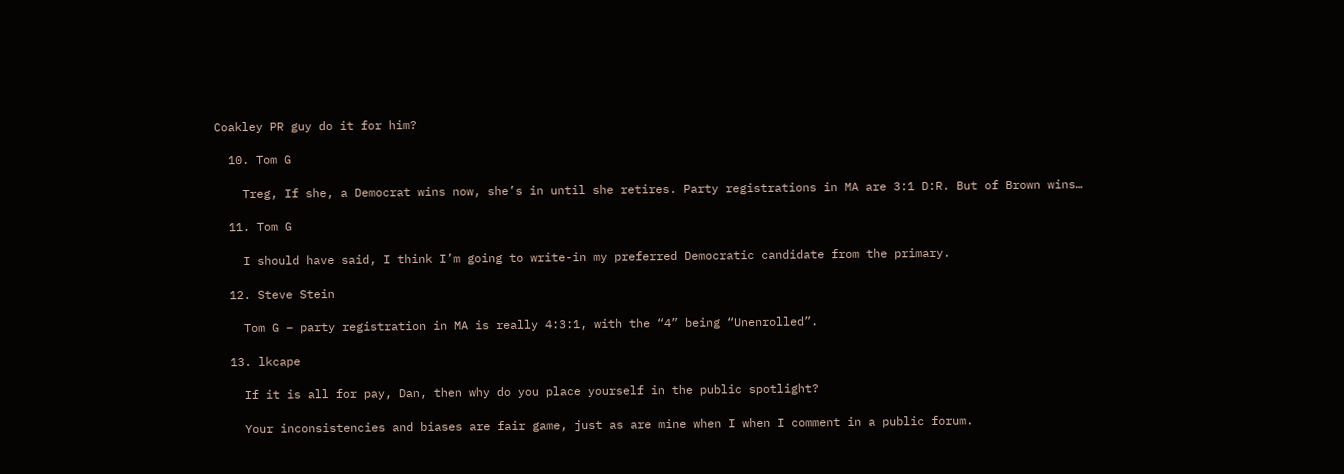Coakley PR guy do it for him?

  10. Tom G

    Treg, If she, a Democrat wins now, she’s in until she retires. Party registrations in MA are 3:1 D:R. But of Brown wins…

  11. Tom G

    I should have said, I think I’m going to write-in my preferred Democratic candidate from the primary.

  12. Steve Stein

    Tom G – party registration in MA is really 4:3:1, with the “4” being “Unenrolled”.

  13. lkcape

    If it is all for pay, Dan, then why do you place yourself in the public spotlight?

    Your inconsistencies and biases are fair game, just as are mine when I when I comment in a public forum.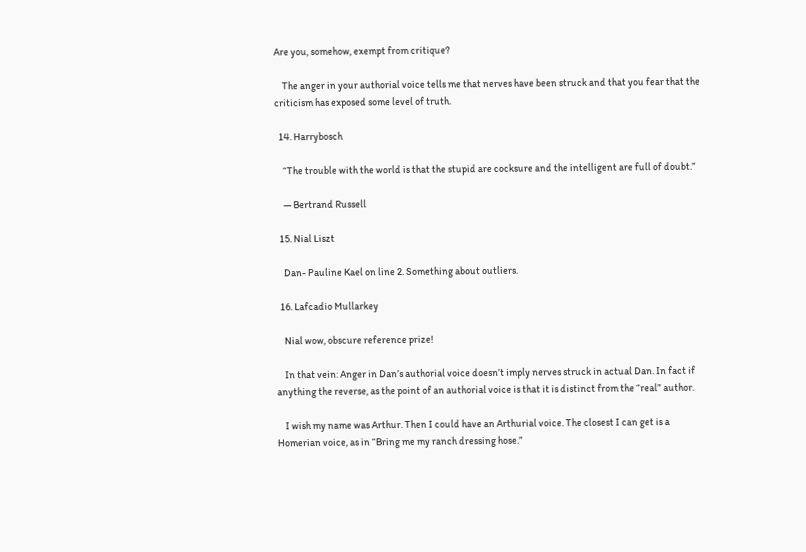Are you, somehow, exempt from critique?

    The anger in your authorial voice tells me that nerves have been struck and that you fear that the criticism has exposed some level of truth.

  14. Harrybosch

    “The trouble with the world is that the stupid are cocksure and the intelligent are full of doubt.”

    — Bertrand Russell

  15. Nial Liszt

    Dan- Pauline Kael on line 2. Something about outliers.

  16. Lafcadio Mullarkey

    Nial wow, obscure reference prize!

    In that vein: Anger in Dan’s authorial voice doesn’t imply nerves struck in actual Dan. In fact if anything the reverse, as the point of an authorial voice is that it is distinct from the “real” author.

    I wish my name was Arthur. Then I could have an Arthurial voice. The closest I can get is a Homerian voice, as in “Bring me my ranch dressing hose.”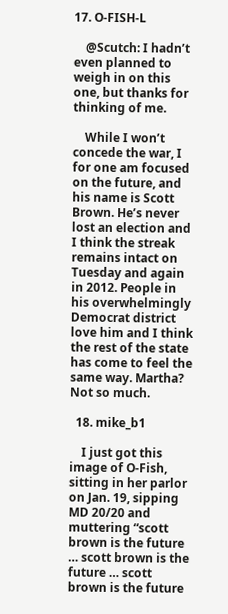17. O-FISH-L

    @Scutch: I hadn’t even planned to weigh in on this one, but thanks for thinking of me.

    While I won’t concede the war, I for one am focused on the future, and his name is Scott Brown. He’s never lost an election and I think the streak remains intact on Tuesday and again in 2012. People in his overwhelmingly Democrat district love him and I think the rest of the state has come to feel the same way. Martha? Not so much.

  18. mike_b1

    I just got this image of O-Fish, sitting in her parlor on Jan. 19, sipping MD 20/20 and muttering “scott brown is the future … scott brown is the future … scott brown is the future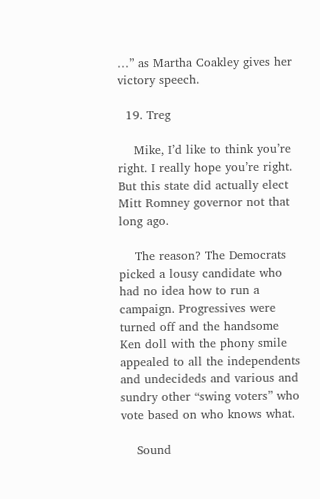…” as Martha Coakley gives her victory speech.

  19. Treg

    Mike, I’d like to think you’re right. I really hope you’re right. But this state did actually elect Mitt Romney governor not that long ago.

    The reason? The Democrats picked a lousy candidate who had no idea how to run a campaign. Progressives were turned off and the handsome Ken doll with the phony smile appealed to all the independents and undecideds and various and sundry other “swing voters” who vote based on who knows what.

    Sound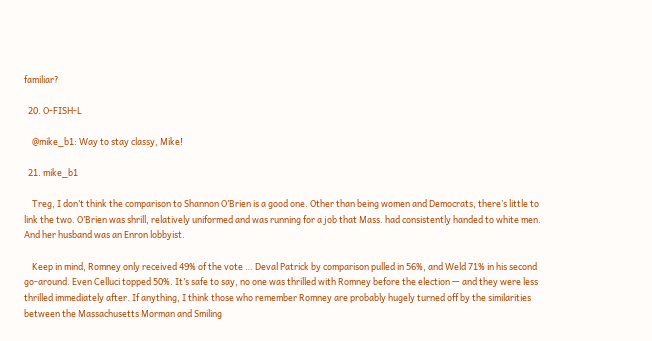familiar?

  20. O-FISH-L

    @mike_b1: Way to stay classy, Mike!

  21. mike_b1

    Treg, I don’t think the comparison to Shannon O’Brien is a good one. Other than being women and Democrats, there’s little to link the two. O’Brien was shrill, relatively uniformed and was running for a job that Mass. had consistently handed to white men. And her husband was an Enron lobbyist.

    Keep in mind, Romney only received 49% of the vote … Deval Patrick by comparison pulled in 56%, and Weld 71% in his second go-around. Even Celluci topped 50%. It’s safe to say, no one was thrilled with Romney before the election — and they were less thrilled immediately after. If anything, I think those who remember Romney are probably hugely turned off by the similarities between the Massachusetts Morman and Smiling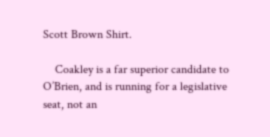Scott Brown Shirt.

    Coakley is a far superior candidate to O’Brien, and is running for a legislative seat, not an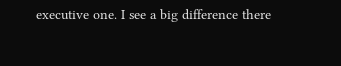executive one. I see a big difference there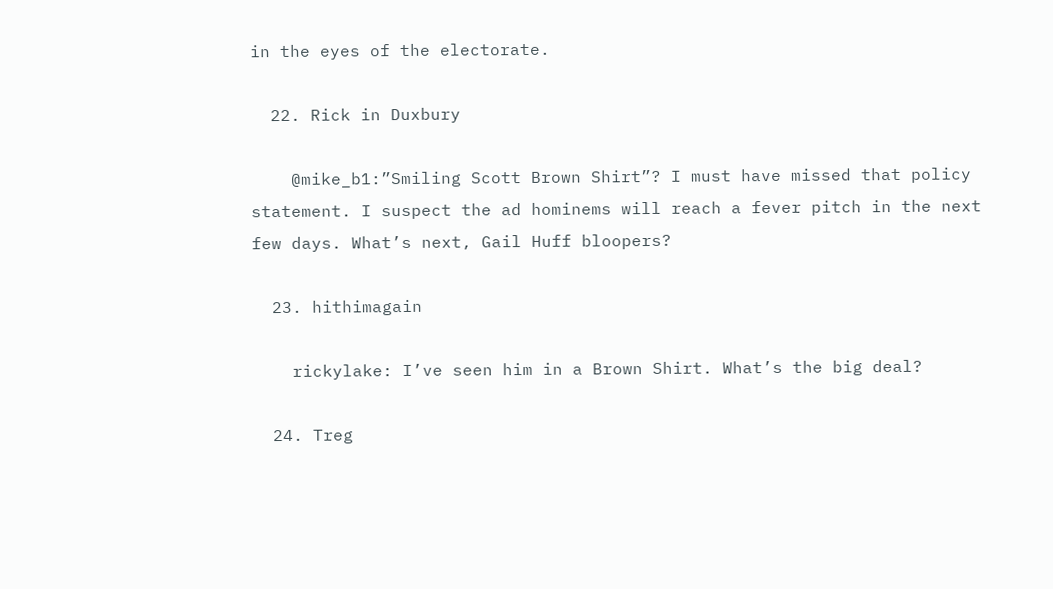in the eyes of the electorate.

  22. Rick in Duxbury

    @mike_b1:”Smiling Scott Brown Shirt”? I must have missed that policy statement. I suspect the ad hominems will reach a fever pitch in the next few days. What’s next, Gail Huff bloopers?

  23. hithimagain

    rickylake: I’ve seen him in a Brown Shirt. What’s the big deal?

  24. Treg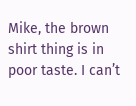Mike, the brown shirt thing is in poor taste. I can’t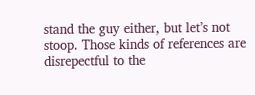stand the guy either, but let’s not stoop. Those kinds of references are disrepectful to the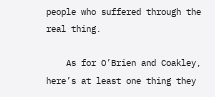people who suffered through the real thing.

    As for O’Brien and Coakley, here’s at least one thing they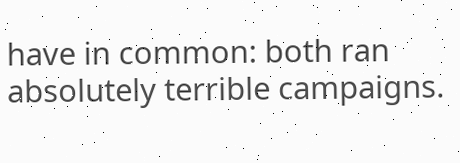have in common: both ran absolutely terrible campaigns.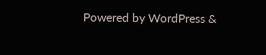Powered by WordPress &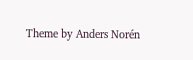Theme by Anders Norén